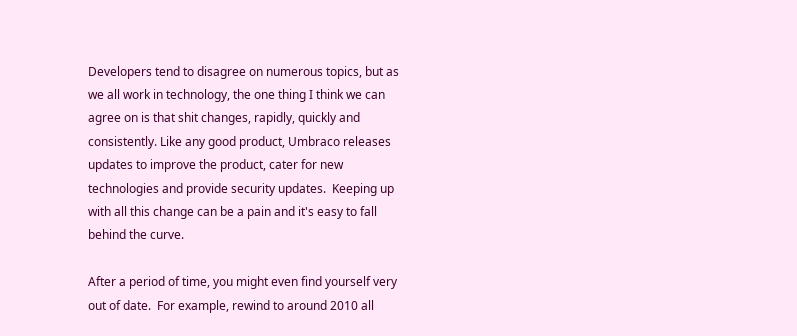Developers tend to disagree on numerous topics, but as we all work in technology, the one thing I think we can agree on is that shit changes, rapidly, quickly and consistently. Like any good product, Umbraco releases updates to improve the product, cater for new technologies and provide security updates.  Keeping up with all this change can be a pain and it's easy to fall behind the curve.

After a period of time, you might even find yourself very out of date.  For example, rewind to around 2010 all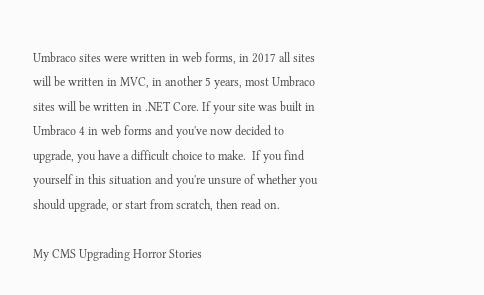Umbraco sites were written in web forms, in 2017 all sites will be written in MVC, in another 5 years, most Umbraco sites will be written in .NET Core. If your site was built in Umbraco 4 in web forms and you've now decided to upgrade, you have a difficult choice to make.  If you find yourself in this situation and you're unsure of whether you should upgrade, or start from scratch, then read on.

My CMS Upgrading Horror Stories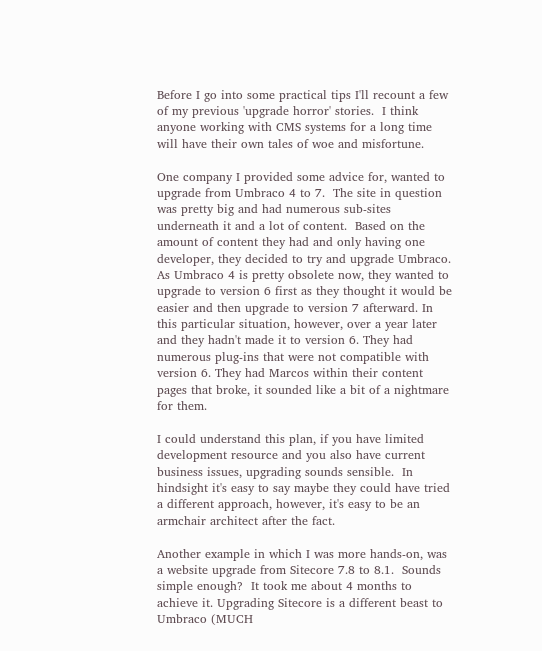Before I go into some practical tips I'll recount a few of my previous 'upgrade horror' stories.  I think anyone working with CMS systems for a long time will have their own tales of woe and misfortune.

One company I provided some advice for, wanted to upgrade from Umbraco 4 to 7.  The site in question was pretty big and had numerous sub-sites underneath it and a lot of content.  Based on the amount of content they had and only having one developer, they decided to try and upgrade Umbraco.  As Umbraco 4 is pretty obsolete now, they wanted to upgrade to version 6 first as they thought it would be easier and then upgrade to version 7 afterward. In this particular situation, however, over a year later and they hadn't made it to version 6. They had numerous plug-ins that were not compatible with version 6. They had Marcos within their content pages that broke, it sounded like a bit of a nightmare for them.

I could understand this plan, if you have limited development resource and you also have current business issues, upgrading sounds sensible.  In hindsight it's easy to say maybe they could have tried a different approach, however, it's easy to be an armchair architect after the fact.

Another example in which I was more hands-on, was a website upgrade from Sitecore 7.8 to 8.1.  Sounds simple enough?  It took me about 4 months to achieve it. Upgrading Sitecore is a different beast to Umbraco (MUCH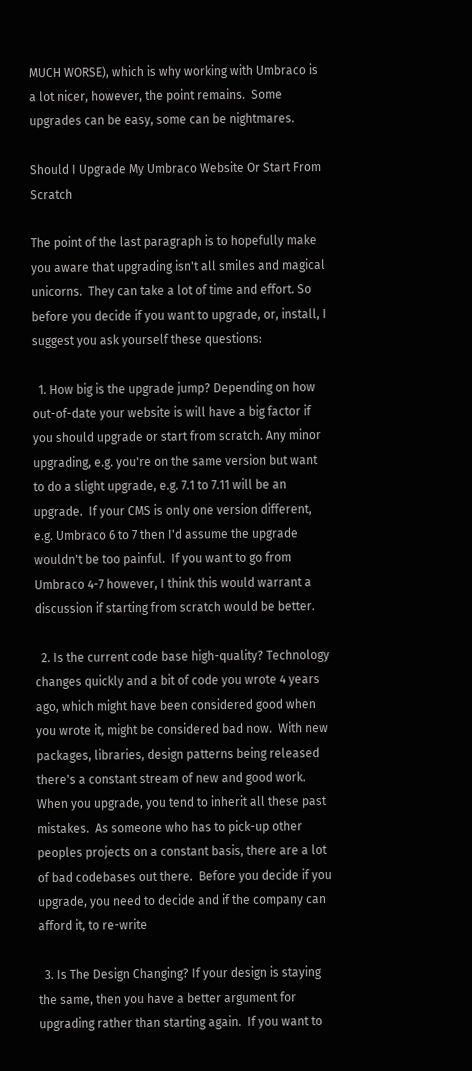MUCH WORSE), which is why working with Umbraco is a lot nicer, however, the point remains.  Some upgrades can be easy, some can be nightmares.

Should I Upgrade My Umbraco Website Or Start From Scratch

The point of the last paragraph is to hopefully make you aware that upgrading isn't all smiles and magical unicorns.  They can take a lot of time and effort. So before you decide if you want to upgrade, or, install, I suggest you ask yourself these questions:

  1. How big is the upgrade jump? Depending on how out-of-date your website is will have a big factor if you should upgrade or start from scratch. Any minor upgrading, e.g. you're on the same version but want to do a slight upgrade, e.g. 7.1 to 7.11 will be an upgrade.  If your CMS is only one version different, e.g. Umbraco 6 to 7 then I'd assume the upgrade wouldn't be too painful.  If you want to go from Umbraco 4-7 however, I think this would warrant a discussion if starting from scratch would be better.

  2. Is the current code base high-quality? Technology changes quickly and a bit of code you wrote 4 years ago, which might have been considered good when you wrote it, might be considered bad now.  With new packages, libraries, design patterns being released there's a constant stream of new and good work.  When you upgrade, you tend to inherit all these past mistakes.  As someone who has to pick-up other peoples projects on a constant basis, there are a lot of bad codebases out there.  Before you decide if you upgrade, you need to decide and if the company can afford it, to re-write

  3. Is The Design Changing? If your design is staying the same, then you have a better argument for upgrading rather than starting again.  If you want to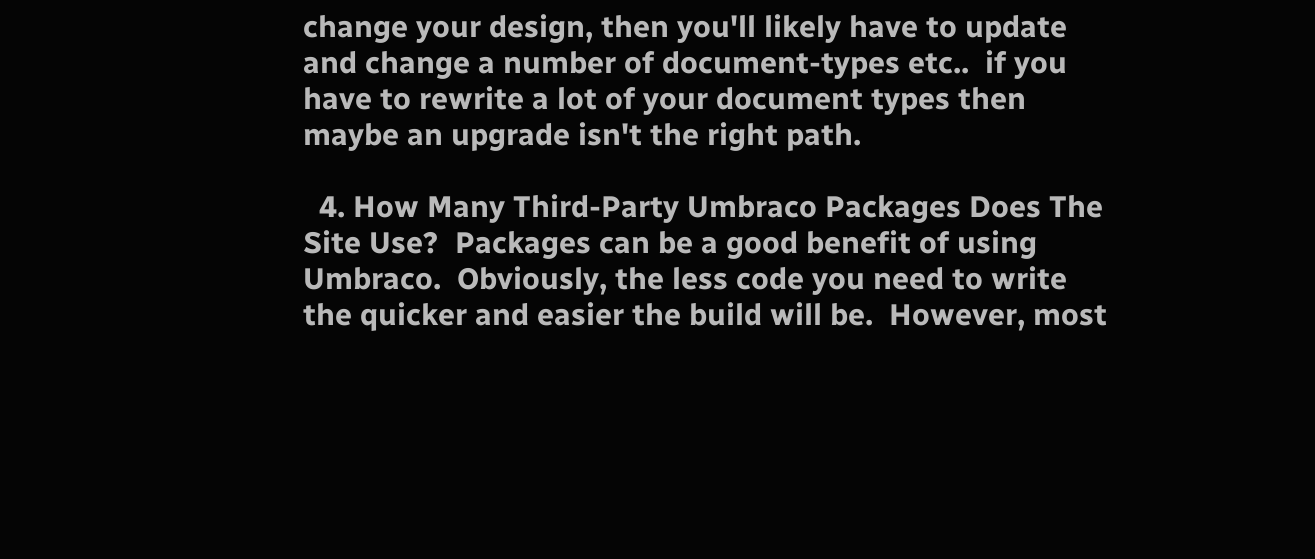change your design, then you'll likely have to update and change a number of document-types etc..  if you have to rewrite a lot of your document types then maybe an upgrade isn't the right path.

  4. How Many Third-Party Umbraco Packages Does The Site Use?  Packages can be a good benefit of using Umbraco.  Obviously, the less code you need to write the quicker and easier the build will be.  However, most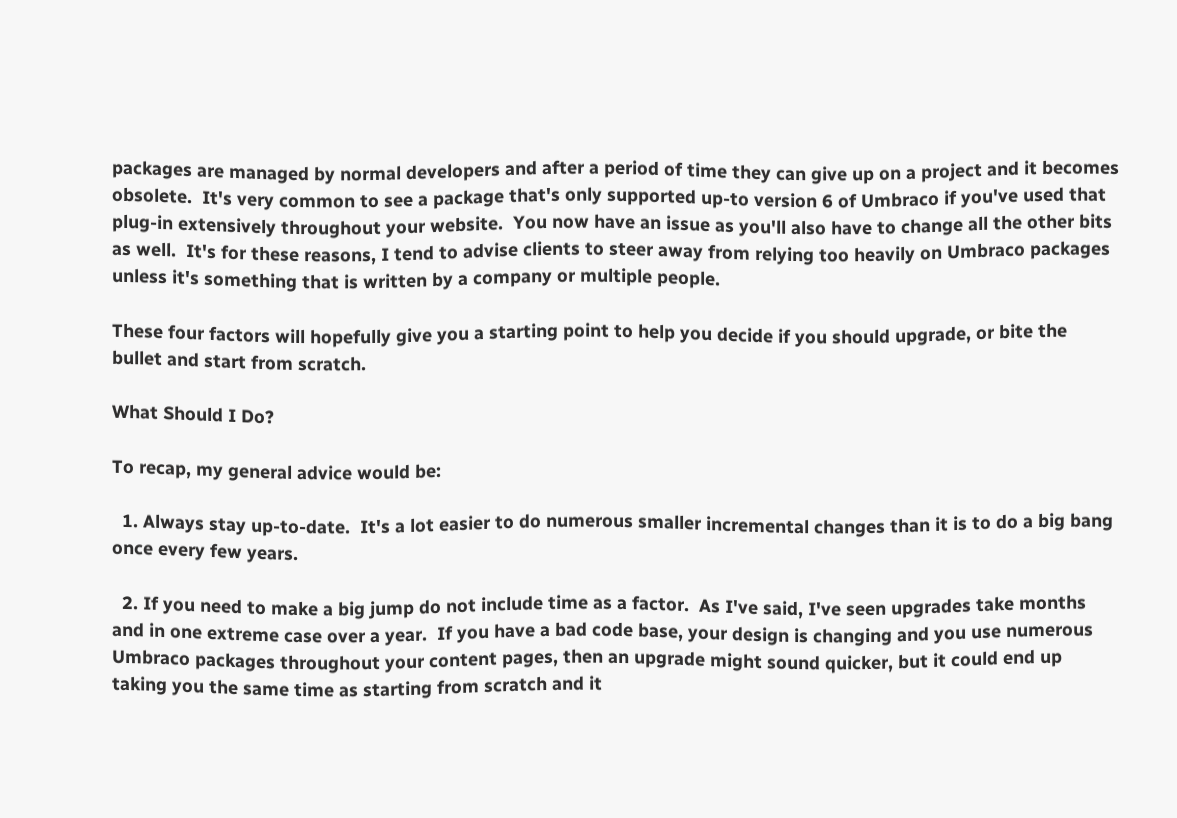packages are managed by normal developers and after a period of time they can give up on a project and it becomes obsolete.  It's very common to see a package that's only supported up-to version 6 of Umbraco if you've used that plug-in extensively throughout your website.  You now have an issue as you'll also have to change all the other bits as well.  It's for these reasons, I tend to advise clients to steer away from relying too heavily on Umbraco packages unless it's something that is written by a company or multiple people.

These four factors will hopefully give you a starting point to help you decide if you should upgrade, or bite the bullet and start from scratch.

What Should I Do?

To recap, my general advice would be:

  1. Always stay up-to-date.  It's a lot easier to do numerous smaller incremental changes than it is to do a big bang once every few years.

  2. If you need to make a big jump do not include time as a factor.  As I've said, I've seen upgrades take months and in one extreme case over a year.  If you have a bad code base, your design is changing and you use numerous Umbraco packages throughout your content pages, then an upgrade might sound quicker, but it could end up taking you the same time as starting from scratch and it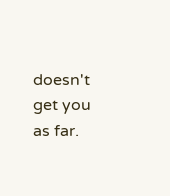doesn't get you as far.